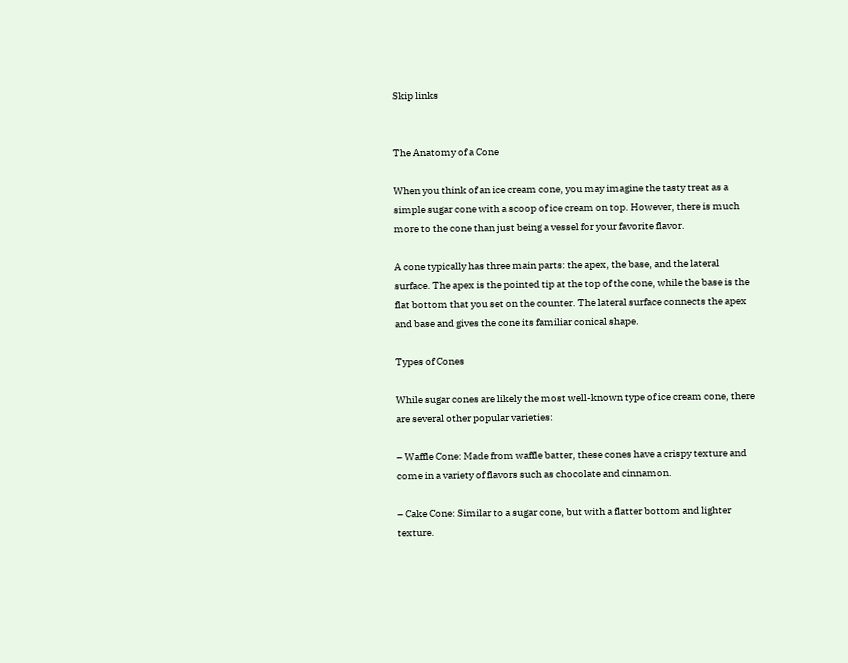Skip links


The Anatomy of a Cone

When you think of an ice cream cone, you may imagine the tasty treat as a simple sugar cone with a scoop of ice cream on top. However, there is much more to the cone than just being a vessel for your favorite flavor.

A cone typically has three main parts: the apex, the base, and the lateral surface. The apex is the pointed tip at the top of the cone, while the base is the flat bottom that you set on the counter. The lateral surface connects the apex and base and gives the cone its familiar conical shape.

Types of Cones

While sugar cones are likely the most well-known type of ice cream cone, there are several other popular varieties:

– Waffle Cone: Made from waffle batter, these cones have a crispy texture and come in a variety of flavors such as chocolate and cinnamon.

– Cake Cone: Similar to a sugar cone, but with a flatter bottom and lighter texture.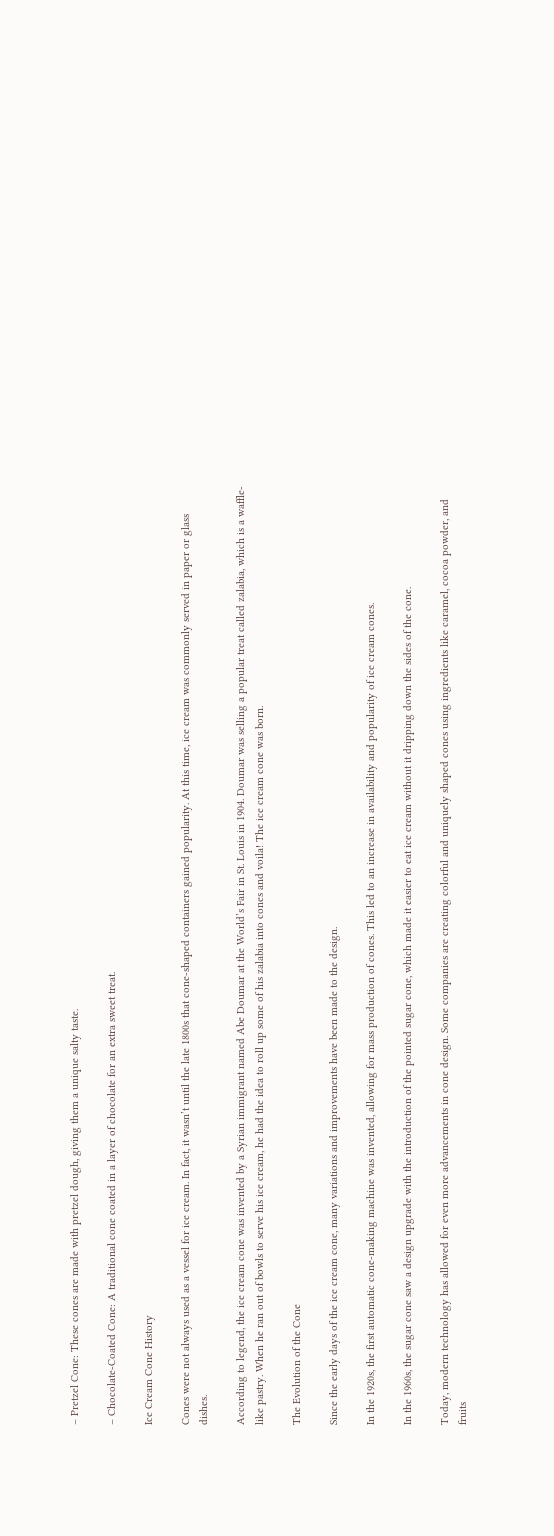– Pretzel Cone: These cones are made with pretzel dough, giving them a unique salty taste.

– Chocolate-Coated Cone: A traditional cone coated in a layer of chocolate for an extra sweet treat.

Ice Cream Cone History

Cones were not always used as a vessel for ice cream. In fact, it wasn’t until the late 1800s that cone-shaped containers gained popularity. At this time, ice cream was commonly served in paper or glass dishes.

According to legend, the ice cream cone was invented by a Syrian immigrant named Abe Doumar at the World’s Fair in St. Louis in 1904. Doumar was selling a popular treat called zalabia, which is a waffle-like pastry. When he ran out of bowls to serve his ice cream, he had the idea to roll up some of his zalabia into cones and voila! The ice cream cone was born.

The Evolution of the Cone

Since the early days of the ice cream cone, many variations and improvements have been made to the design.

In the 1920s, the first automatic cone-making machine was invented, allowing for mass production of cones. This led to an increase in availability and popularity of ice cream cones.

In the 1960s, the sugar cone saw a design upgrade with the introduction of the pointed sugar cone, which made it easier to eat ice cream without it dripping down the sides of the cone.

Today, modern technology has allowed for even more advancements in cone design. Some companies are creating colorful and uniquely shaped cones using ingredients like caramel, cocoa powder, and fruits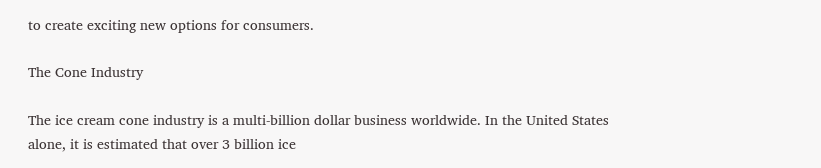to create exciting new options for consumers.

The Cone Industry

The ice cream cone industry is a multi-billion dollar business worldwide. In the United States alone, it is estimated that over 3 billion ice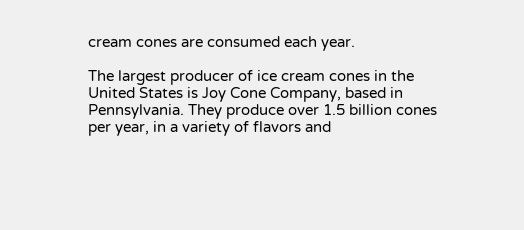cream cones are consumed each year.

The largest producer of ice cream cones in the United States is Joy Cone Company, based in Pennsylvania. They produce over 1.5 billion cones per year, in a variety of flavors and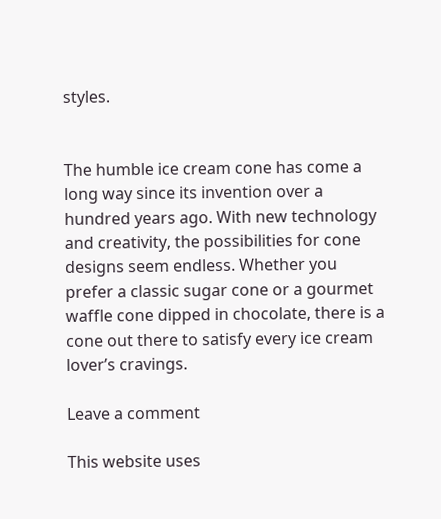styles.


The humble ice cream cone has come a long way since its invention over a hundred years ago. With new technology and creativity, the possibilities for cone designs seem endless. Whether you prefer a classic sugar cone or a gourmet waffle cone dipped in chocolate, there is a cone out there to satisfy every ice cream lover’s cravings.

Leave a comment

This website uses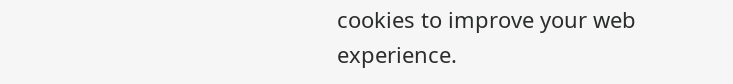cookies to improve your web experience.